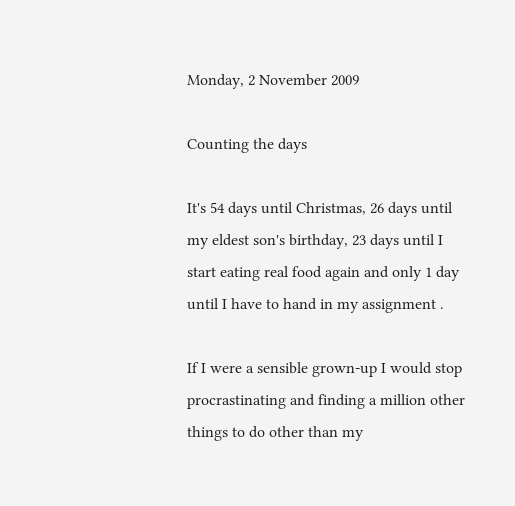Monday, 2 November 2009

Counting the days

It's 54 days until Christmas, 26 days until my eldest son's birthday, 23 days until I start eating real food again and only 1 day until I have to hand in my assignment .

If I were a sensible grown-up I would stop procrastinating and finding a million other things to do other than my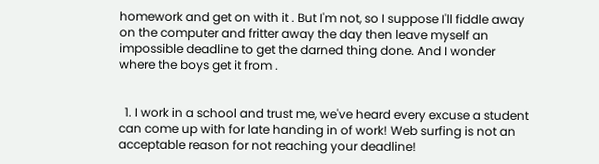homework and get on with it . But I'm not, so I suppose I'll fiddle away on the computer and fritter away the day then leave myself an impossible deadline to get the darned thing done. And I wonder where the boys get it from .


  1. I work in a school and trust me, we've heard every excuse a student can come up with for late handing in of work! Web surfing is not an acceptable reason for not reaching your deadline!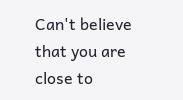Can't believe that you are close to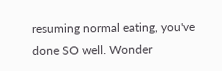resuming normal eating, you've done SO well. Wonder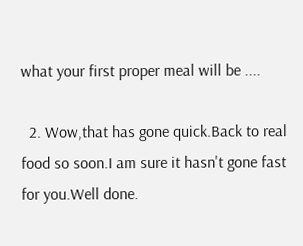what your first proper meal will be ....

  2. Wow,that has gone quick.Back to real food so soon.I am sure it hasn't gone fast for you.Well done.